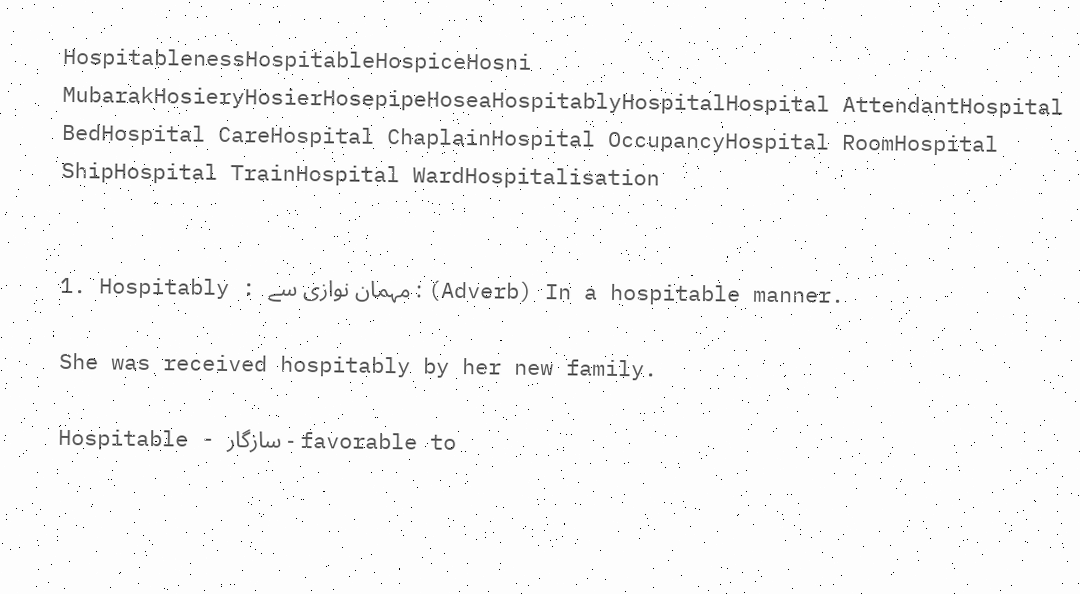HospitablenessHospitableHospiceHosni MubarakHosieryHosierHosepipeHoseaHospitablyHospitalHospital AttendantHospital BedHospital CareHospital ChaplainHospital OccupancyHospital RoomHospital ShipHospital TrainHospital WardHospitalisation


1. Hospitably : مہمان نوازی سے : (Adverb) In a hospitable manner.

She was received hospitably by her new family.

Hospitable - سازگار - favorable to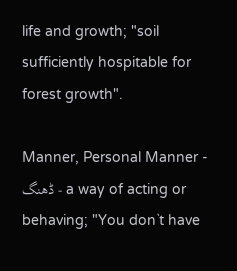life and growth; "soil sufficiently hospitable for forest growth".

Manner, Personal Manner - ڈھنگ - a way of acting or behaving; "You don`t have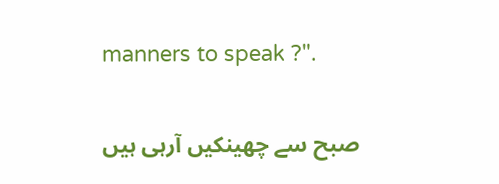manners to speak ?".

صبح سے چھینکیں آرہی ہیں